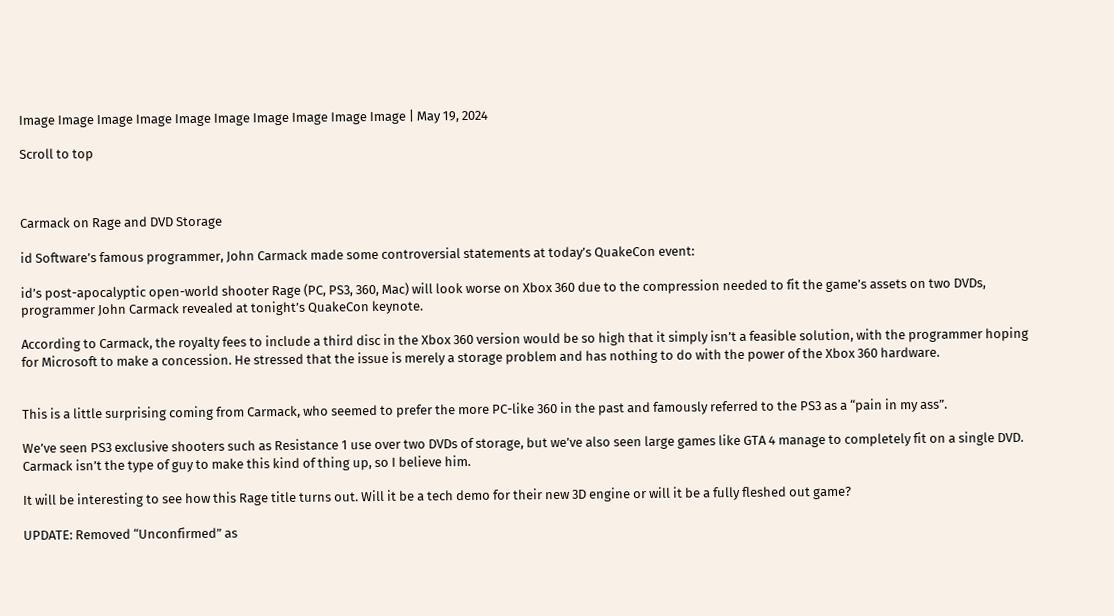Image Image Image Image Image Image Image Image Image Image | May 19, 2024

Scroll to top



Carmack on Rage and DVD Storage

id Software’s famous programmer, John Carmack made some controversial statements at today’s QuakeCon event:

id’s post-apocalyptic open-world shooter Rage (PC, PS3, 360, Mac) will look worse on Xbox 360 due to the compression needed to fit the game’s assets on two DVDs, programmer John Carmack revealed at tonight’s QuakeCon keynote.

According to Carmack, the royalty fees to include a third disc in the Xbox 360 version would be so high that it simply isn’t a feasible solution, with the programmer hoping for Microsoft to make a concession. He stressed that the issue is merely a storage problem and has nothing to do with the power of the Xbox 360 hardware.


This is a little surprising coming from Carmack, who seemed to prefer the more PC-like 360 in the past and famously referred to the PS3 as a “pain in my ass”.

We’ve seen PS3 exclusive shooters such as Resistance 1 use over two DVDs of storage, but we’ve also seen large games like GTA 4 manage to completely fit on a single DVD. Carmack isn’t the type of guy to make this kind of thing up, so I believe him.

It will be interesting to see how this Rage title turns out. Will it be a tech demo for their new 3D engine or will it be a fully fleshed out game?

UPDATE: Removed “Unconfirmed” as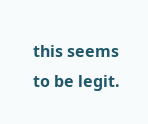this seems to be legit.